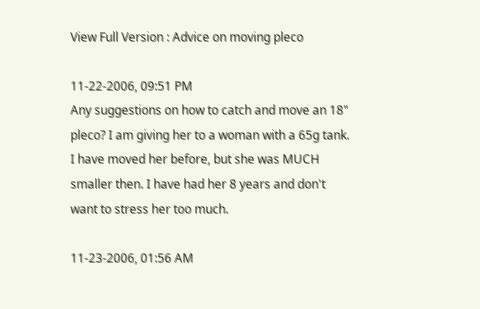View Full Version : Advice on moving pleco

11-22-2006, 09:51 PM
Any suggestions on how to catch and move an 18" pleco? I am giving her to a woman with a 65g tank. I have moved her before, but she was MUCH smaller then. I have had her 8 years and don't want to stress her too much.

11-23-2006, 01:56 AM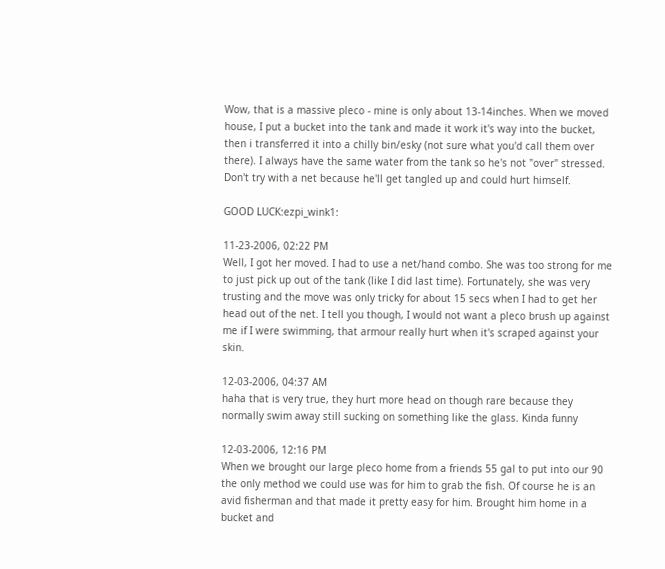Wow, that is a massive pleco - mine is only about 13-14inches. When we moved house, I put a bucket into the tank and made it work it's way into the bucket, then i transferred it into a chilly bin/esky (not sure what you'd call them over there). I always have the same water from the tank so he's not "over" stressed. Don't try with a net because he'll get tangled up and could hurt himself.

GOOD LUCK:ezpi_wink1:

11-23-2006, 02:22 PM
Well, I got her moved. I had to use a net/hand combo. She was too strong for me to just pick up out of the tank (like I did last time). Fortunately, she was very trusting and the move was only tricky for about 15 secs when I had to get her head out of the net. I tell you though, I would not want a pleco brush up against me if I were swimming, that armour really hurt when it's scraped against your skin.

12-03-2006, 04:37 AM
haha that is very true, they hurt more head on though rare because they normally swim away still sucking on something like the glass. Kinda funny

12-03-2006, 12:16 PM
When we brought our large pleco home from a friends 55 gal to put into our 90 the only method we could use was for him to grab the fish. Of course he is an avid fisherman and that made it pretty easy for him. Brought him home in a bucket and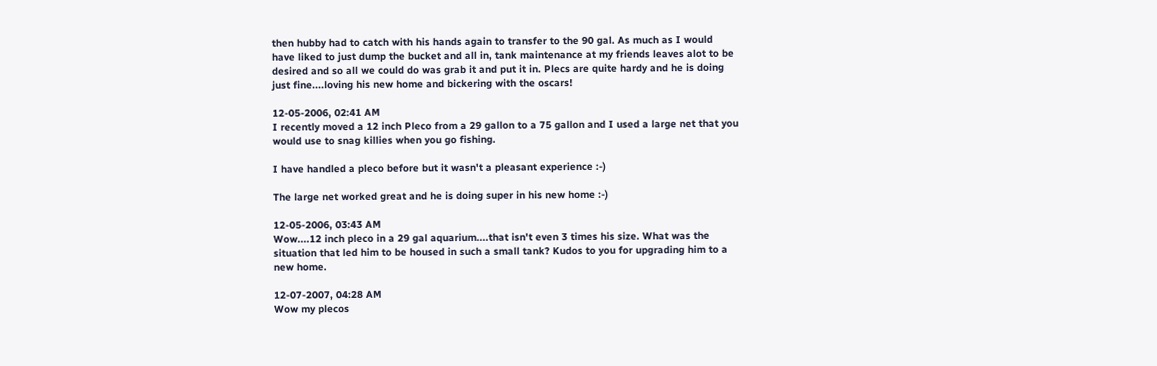then hubby had to catch with his hands again to transfer to the 90 gal. As much as I would have liked to just dump the bucket and all in, tank maintenance at my friends leaves alot to be desired and so all we could do was grab it and put it in. Plecs are quite hardy and he is doing just fine....loving his new home and bickering with the oscars!

12-05-2006, 02:41 AM
I recently moved a 12 inch Pleco from a 29 gallon to a 75 gallon and I used a large net that you would use to snag killies when you go fishing.

I have handled a pleco before but it wasn't a pleasant experience :-)

The large net worked great and he is doing super in his new home :-)

12-05-2006, 03:43 AM
Wow....12 inch pleco in a 29 gal aquarium....that isn't even 3 times his size. What was the situation that led him to be housed in such a small tank? Kudos to you for upgrading him to a new home.

12-07-2007, 04:28 AM
Wow my plecos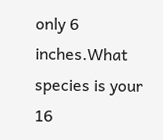only 6 inches.What species is your 16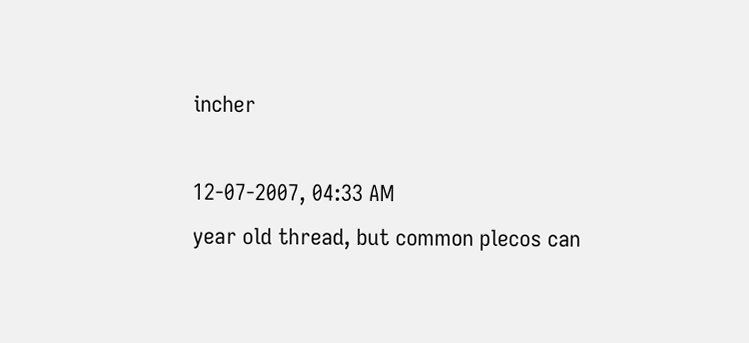incher

12-07-2007, 04:33 AM
year old thread, but common plecos can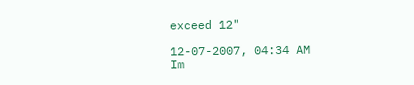exceed 12"

12-07-2007, 04:34 AM
Im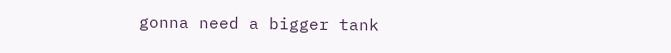gonna need a bigger tank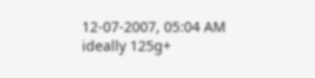12-07-2007, 05:04 AM
ideally 125g+